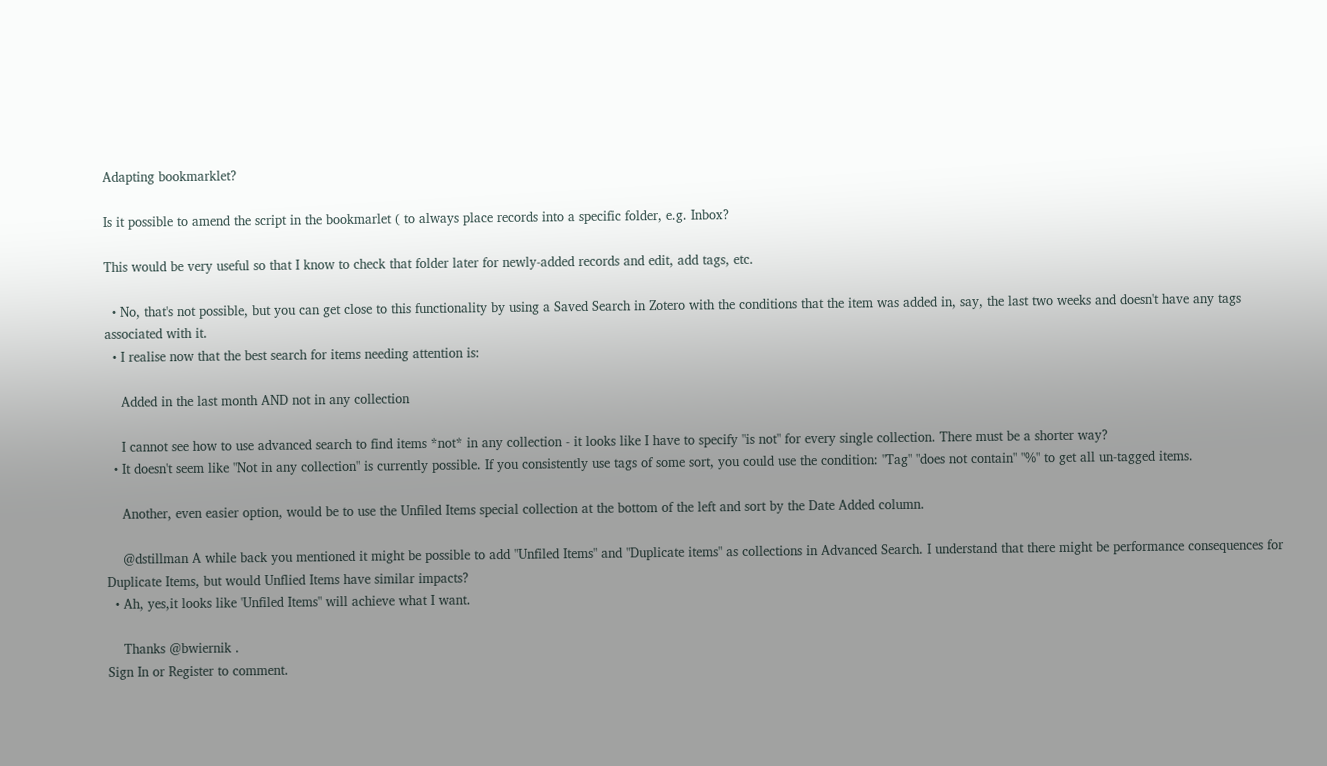Adapting bookmarklet?

Is it possible to amend the script in the bookmarlet ( to always place records into a specific folder, e.g. Inbox?

This would be very useful so that I know to check that folder later for newly-added records and edit, add tags, etc.

  • No, that's not possible, but you can get close to this functionality by using a Saved Search in Zotero with the conditions that the item was added in, say, the last two weeks and doesn't have any tags associated with it.
  • I realise now that the best search for items needing attention is:

    Added in the last month AND not in any collection

    I cannot see how to use advanced search to find items *not* in any collection - it looks like I have to specify "is not" for every single collection. There must be a shorter way?
  • It doesn't seem like "Not in any collection" is currently possible. If you consistently use tags of some sort, you could use the condition: "Tag" "does not contain" "%" to get all un-tagged items.

    Another, even easier option, would be to use the Unfiled Items special collection at the bottom of the left and sort by the Date Added column.

    @dstillman A while back you mentioned it might be possible to add "Unfiled Items" and "Duplicate items" as collections in Advanced Search. I understand that there might be performance consequences for Duplicate Items, but would Unflied Items have similar impacts?
  • Ah, yes,it looks like 'Unfiled Items" will achieve what I want.

    Thanks @bwiernik .
Sign In or Register to comment.